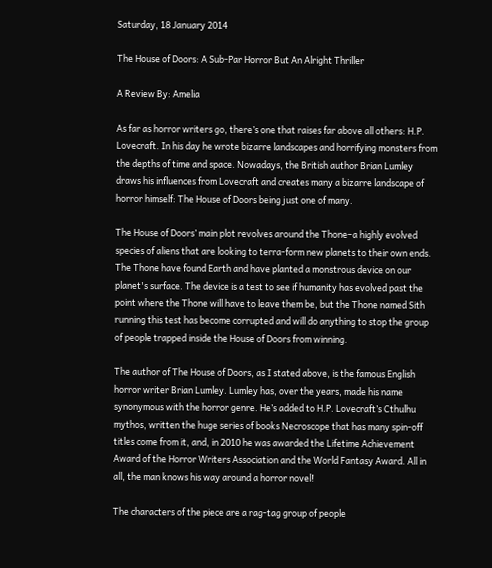Saturday, 18 January 2014

The House of Doors: A Sub-Par Horror But An Alright Thriller

A Review By: Amelia

As far as horror writers go, there’s one that raises far above all others: H.P. Lovecraft. In his day he wrote bizarre landscapes and horrifying monsters from the depths of time and space. Nowadays, the British author Brian Lumley draws his influences from Lovecraft and creates many a bizarre landscape of horror himself: The House of Doors being just one of many.

The House of Doors’ main plot revolves around the Thone–a highly evolved species of aliens that are looking to terra-form new planets to their own ends. The Thone have found Earth and have planted a monstrous device on our planet's surface. The device is a test to see if humanity has evolved past the point where the Thone will have to leave them be, but the Thone named Sith running this test has become corrupted and will do anything to stop the group of people trapped inside the House of Doors from winning.

The author of The House of Doors, as I stated above, is the famous English horror writer Brian Lumley. Lumley has, over the years, made his name synonymous with the horror genre. He’s added to H.P. Lovecraft’s Cthulhu mythos, written the huge series of books Necroscope that has many spin-off titles come from it, and, in 2010 he was awarded the Lifetime Achievement Award of the Horror Writers Association and the World Fantasy Award. All in all, the man knows his way around a horror novel!

The characters of the piece are a rag-tag group of people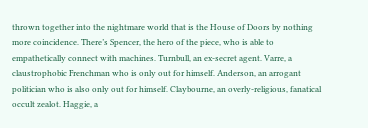thrown together into the nightmare world that is the House of Doors by nothing more coincidence. There’s Spencer, the hero of the piece, who is able to empathetically connect with machines. Turnbull, an ex-secret agent. Varre, a claustrophobic Frenchman who is only out for himself. Anderson, an arrogant politician who is also only out for himself. Claybourne, an overly-religious, fanatical occult zealot. Haggie, a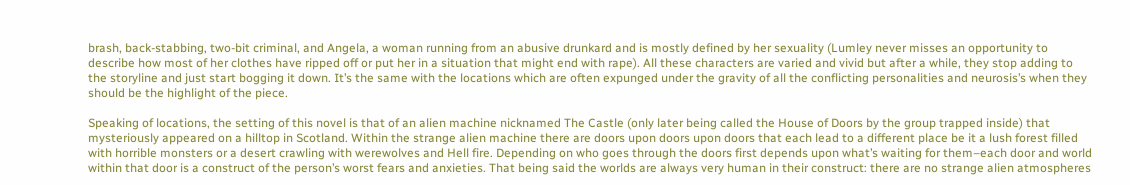brash, back-stabbing, two-bit criminal, and Angela, a woman running from an abusive drunkard and is mostly defined by her sexuality (Lumley never misses an opportunity to describe how most of her clothes have ripped off or put her in a situation that might end with rape). All these characters are varied and vivid but after a while, they stop adding to the storyline and just start bogging it down. It’s the same with the locations which are often expunged under the gravity of all the conflicting personalities and neurosis’s when they should be the highlight of the piece.

Speaking of locations, the setting of this novel is that of an alien machine nicknamed The Castle (only later being called the House of Doors by the group trapped inside) that mysteriously appeared on a hilltop in Scotland. Within the strange alien machine there are doors upon doors upon doors that each lead to a different place be it a lush forest filled with horrible monsters or a desert crawling with werewolves and Hell fire. Depending on who goes through the doors first depends upon what’s waiting for them–each door and world within that door is a construct of the person’s worst fears and anxieties. That being said the worlds are always very human in their construct: there are no strange alien atmospheres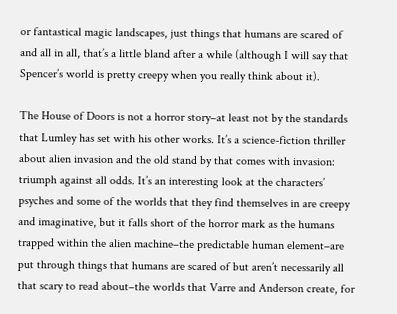or fantastical magic landscapes, just things that humans are scared of and all in all, that’s a little bland after a while (although I will say that Spencer’s world is pretty creepy when you really think about it).

The House of Doors is not a horror story–at least not by the standards that Lumley has set with his other works. It’s a science-fiction thriller about alien invasion and the old stand by that comes with invasion: triumph against all odds. It’s an interesting look at the characters’ psyches and some of the worlds that they find themselves in are creepy and imaginative, but it falls short of the horror mark as the humans trapped within the alien machine–the predictable human element–are put through things that humans are scared of but aren’t necessarily all that scary to read about–the worlds that Varre and Anderson create, for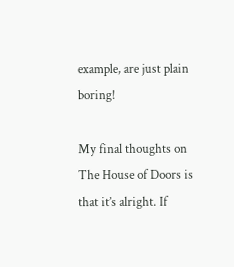example, are just plain boring!

My final thoughts on The House of Doors is that it’s alright. If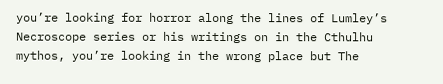you’re looking for horror along the lines of Lumley’s Necroscope series or his writings on in the Cthulhu mythos, you’re looking in the wrong place but The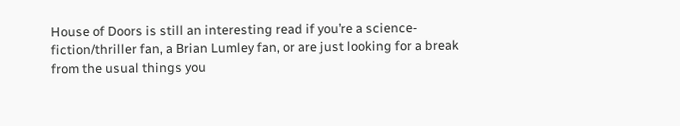House of Doors is still an interesting read if you’re a science-fiction/thriller fan, a Brian Lumley fan, or are just looking for a break from the usual things you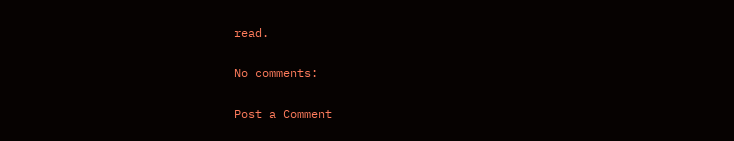read.

No comments:

Post a Comment